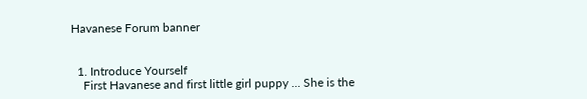Havanese Forum banner


  1. Introduce Yourself
    First Havanese and first little girl puppy ... She is the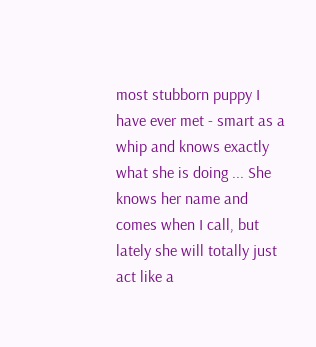most stubborn puppy I have ever met - smart as a whip and knows exactly what she is doing ... She knows her name and comes when I call, but lately she will totally just act like a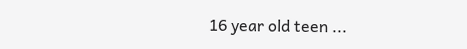16 year old teen ...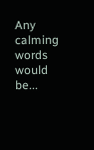Any calming words would be...